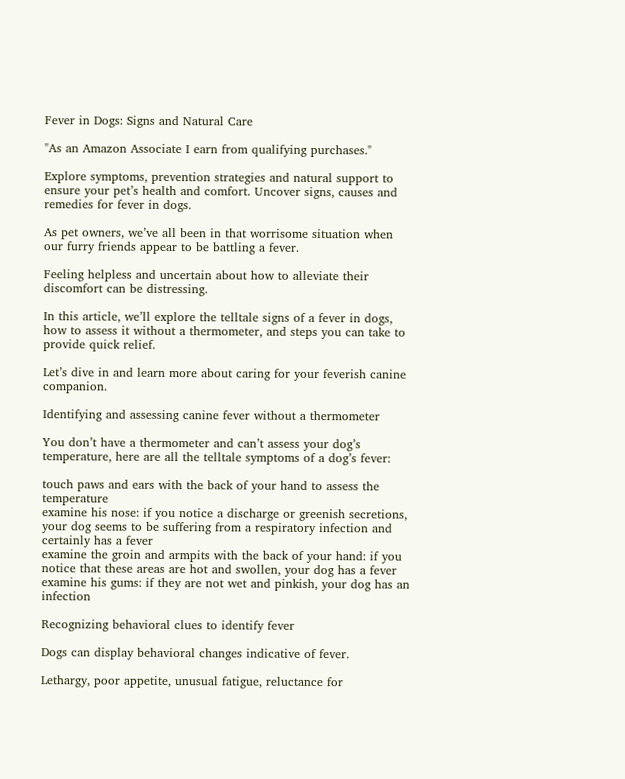Fever in Dogs: Signs and Natural Care

"As an Amazon Associate I earn from qualifying purchases."

Explore symptoms, prevention strategies and natural support to ensure your pet’s health and comfort. Uncover signs, causes and remedies for fever in dogs.

As pet owners, we’ve all been in that worrisome situation when our furry friends appear to be battling a fever.

Feeling helpless and uncertain about how to alleviate their discomfort can be distressing.

In this article, we’ll explore the telltale signs of a fever in dogs, how to assess it without a thermometer, and steps you can take to provide quick relief.

Let’s dive in and learn more about caring for your feverish canine companion.

Identifying and assessing canine fever without a thermometer

You don’t have a thermometer and can’t assess your dog’s temperature, here are all the telltale symptoms of a dog’s fever:

touch paws and ears with the back of your hand to assess the temperature
examine his nose: if you notice a discharge or greenish secretions, your dog seems to be suffering from a respiratory infection and certainly has a fever
examine the groin and armpits with the back of your hand: if you notice that these areas are hot and swollen, your dog has a fever
examine his gums: if they are not wet and pinkish, your dog has an infection

Recognizing behavioral clues to identify fever

Dogs can display behavioral changes indicative of fever.

Lethargy, poor appetite, unusual fatigue, reluctance for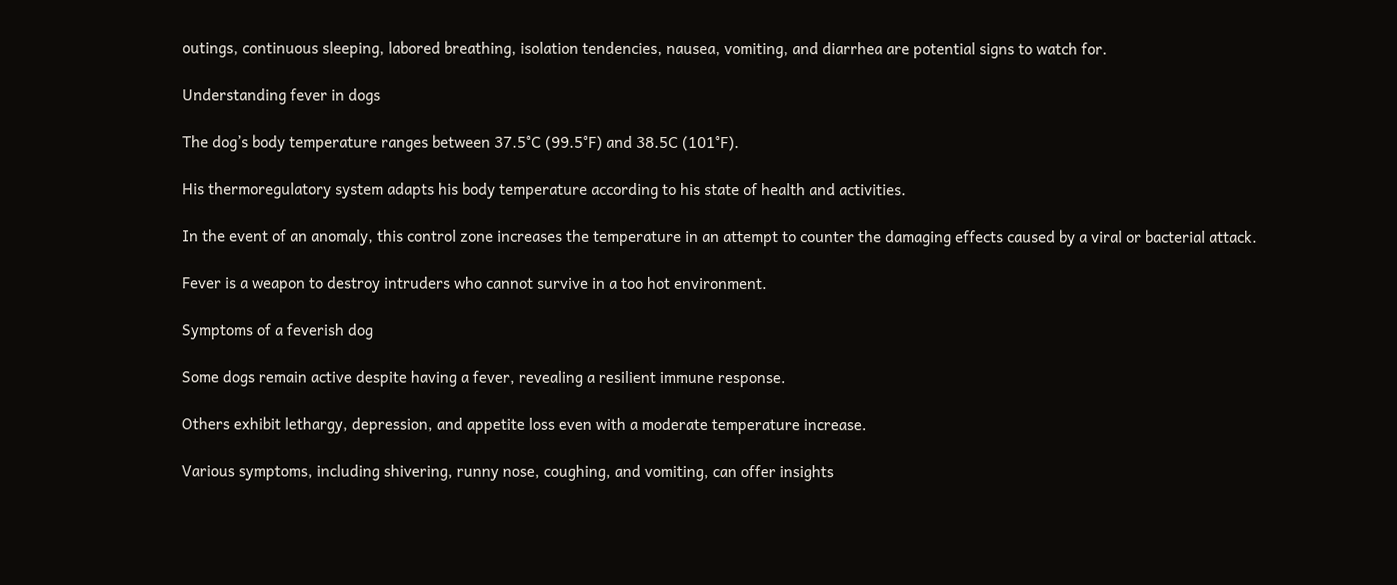outings, continuous sleeping, labored breathing, isolation tendencies, nausea, vomiting, and diarrhea are potential signs to watch for.

Understanding fever in dogs

The dog’s body temperature ranges between 37.5°C (99.5°F) and 38.5C (101°F).

His thermoregulatory system adapts his body temperature according to his state of health and activities.

In the event of an anomaly, this control zone increases the temperature in an attempt to counter the damaging effects caused by a viral or bacterial attack.

Fever is a weapon to destroy intruders who cannot survive in a too hot environment.

Symptoms of a feverish dog

Some dogs remain active despite having a fever, revealing a resilient immune response.

Others exhibit lethargy, depression, and appetite loss even with a moderate temperature increase.

Various symptoms, including shivering, runny nose, coughing, and vomiting, can offer insights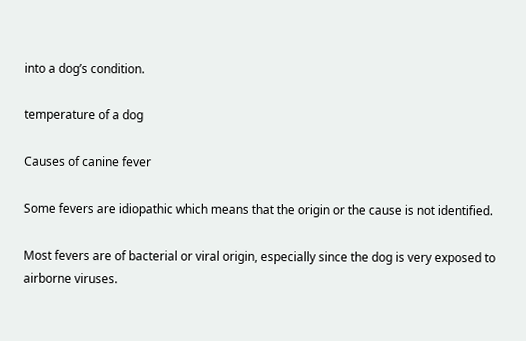into a dog’s condition.

temperature of a dog

Causes of canine fever

Some fevers are idiopathic which means that the origin or the cause is not identified.

Most fevers are of bacterial or viral origin, especially since the dog is very exposed to airborne viruses.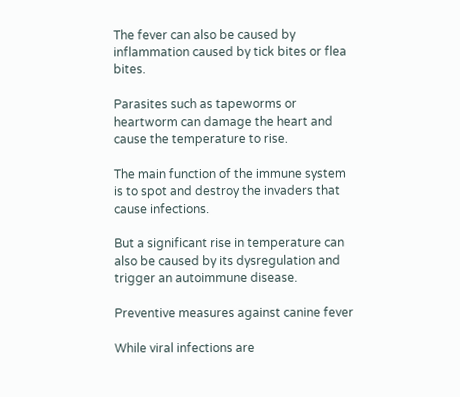The fever can also be caused by inflammation caused by tick bites or flea bites.

Parasites such as tapeworms or heartworm can damage the heart and cause the temperature to rise.

The main function of the immune system is to spot and destroy the invaders that cause infections.

But a significant rise in temperature can also be caused by its dysregulation and trigger an autoimmune disease.

Preventive measures against canine fever

While viral infections are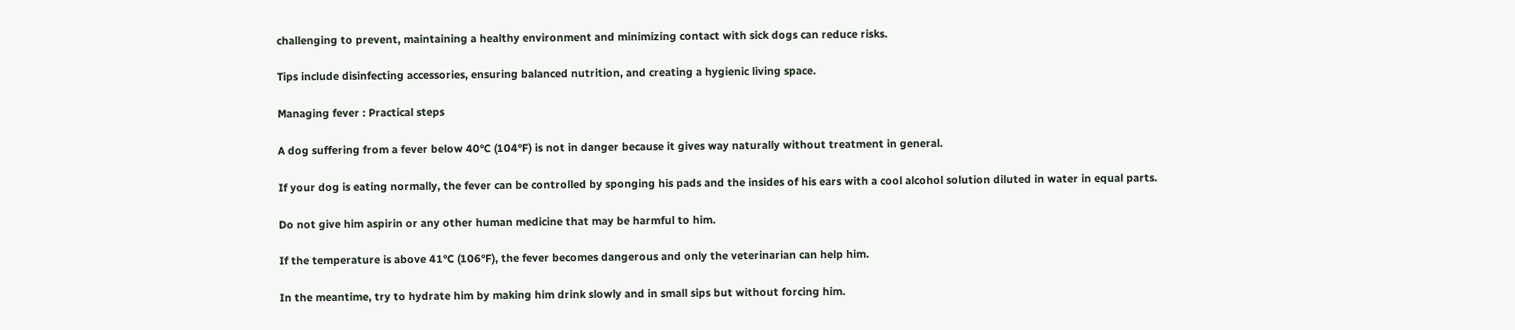challenging to prevent, maintaining a healthy environment and minimizing contact with sick dogs can reduce risks.

Tips include disinfecting accessories, ensuring balanced nutrition, and creating a hygienic living space.

Managing fever : Practical steps

A dog suffering from a fever below 40°C (104°F) is not in danger because it gives way naturally without treatment in general.

If your dog is eating normally, the fever can be controlled by sponging his pads and the insides of his ears with a cool alcohol solution diluted in water in equal parts.

Do not give him aspirin or any other human medicine that may be harmful to him.

If the temperature is above 41°C (106°F), the fever becomes dangerous and only the veterinarian can help him.

In the meantime, try to hydrate him by making him drink slowly and in small sips but without forcing him.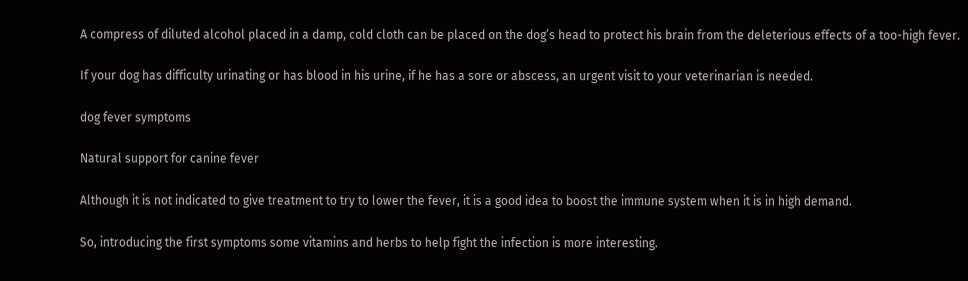A compress of diluted alcohol placed in a damp, cold cloth can be placed on the dog’s head to protect his brain from the deleterious effects of a too-high fever.

If your dog has difficulty urinating or has blood in his urine, if he has a sore or abscess, an urgent visit to your veterinarian is needed.

dog fever symptoms

Natural support for canine fever

Although it is not indicated to give treatment to try to lower the fever, it is a good idea to boost the immune system when it is in high demand.

So, introducing the first symptoms some vitamins and herbs to help fight the infection is more interesting.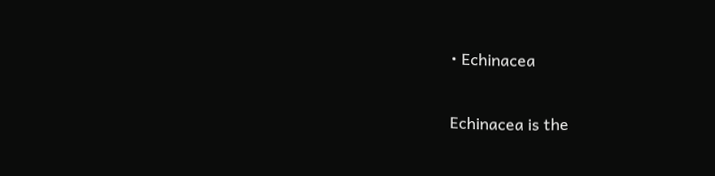• Echinacea

Echinacea is the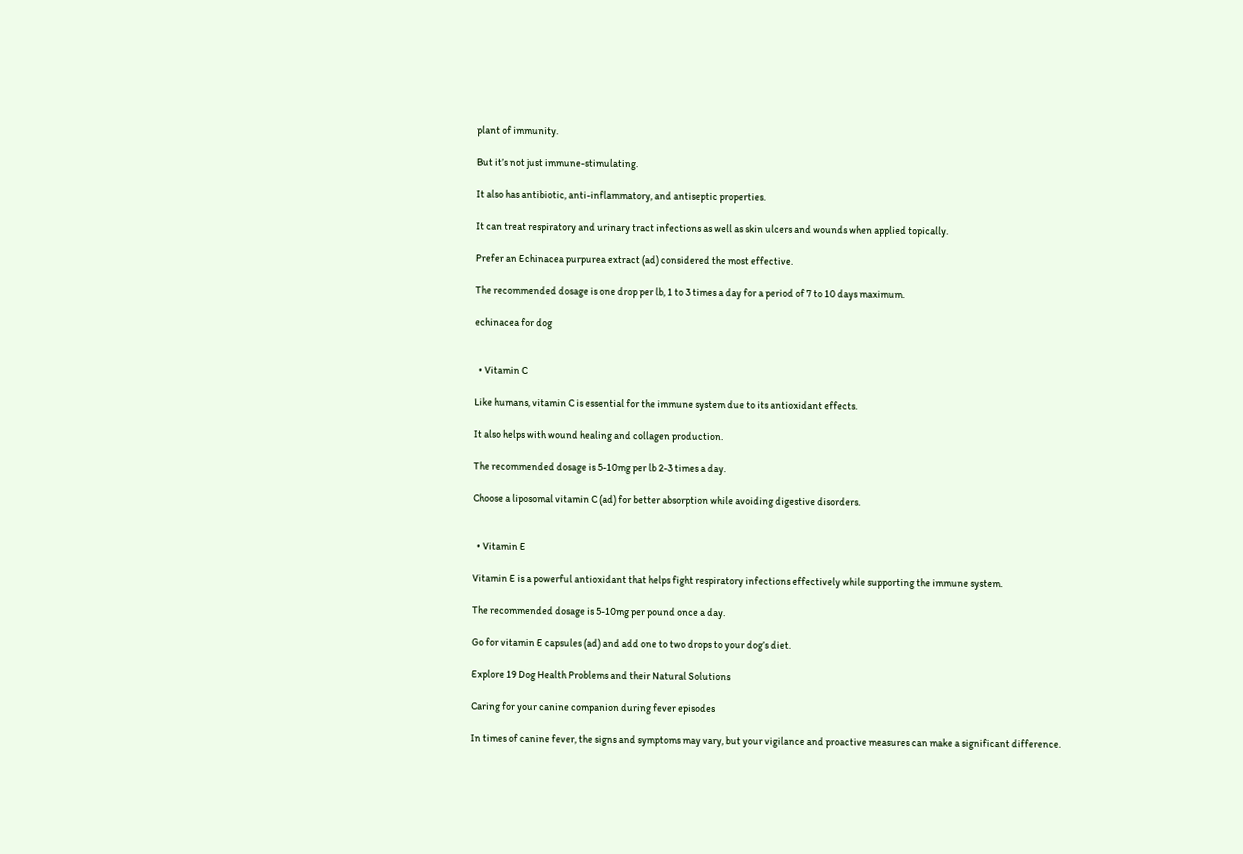plant of immunity.

But it’s not just immune-stimulating.

It also has antibiotic, anti-inflammatory, and antiseptic properties.

It can treat respiratory and urinary tract infections as well as skin ulcers and wounds when applied topically.

Prefer an Echinacea purpurea extract (ad) considered the most effective.

The recommended dosage is one drop per lb, 1 to 3 times a day for a period of 7 to 10 days maximum.

echinacea for dog


  • Vitamin C

Like humans, vitamin C is essential for the immune system due to its antioxidant effects.

It also helps with wound healing and collagen production.

The recommended dosage is 5-10mg per lb 2-3 times a day.

Choose a liposomal vitamin C (ad) for better absorption while avoiding digestive disorders.


  • Vitamin E

Vitamin E is a powerful antioxidant that helps fight respiratory infections effectively while supporting the immune system.

The recommended dosage is 5-10mg per pound once a day.

Go for vitamin E capsules (ad) and add one to two drops to your dog’s diet.

Explore 19 Dog Health Problems and their Natural Solutions

Caring for your canine companion during fever episodes

In times of canine fever, the signs and symptoms may vary, but your vigilance and proactive measures can make a significant difference.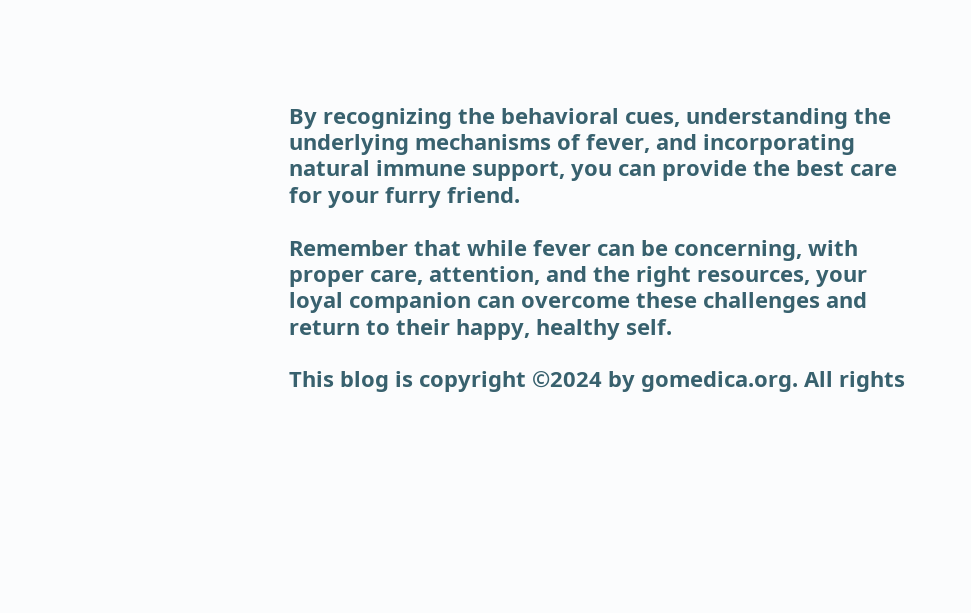By recognizing the behavioral cues, understanding the underlying mechanisms of fever, and incorporating natural immune support, you can provide the best care for your furry friend.

Remember that while fever can be concerning, with proper care, attention, and the right resources, your loyal companion can overcome these challenges and return to their happy, healthy self.

This blog is copyright ©2024 by gomedica.org. All rights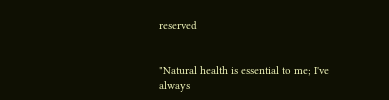reserved


"Natural health is essential to me; I've always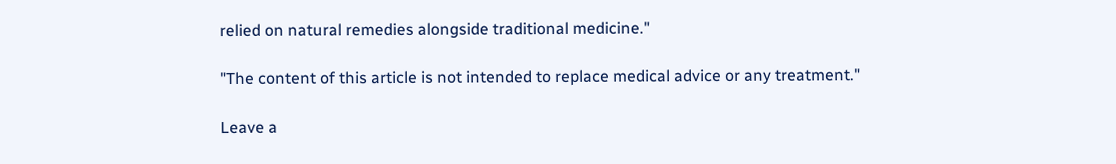relied on natural remedies alongside traditional medicine."

"The content of this article is not intended to replace medical advice or any treatment."

Leave a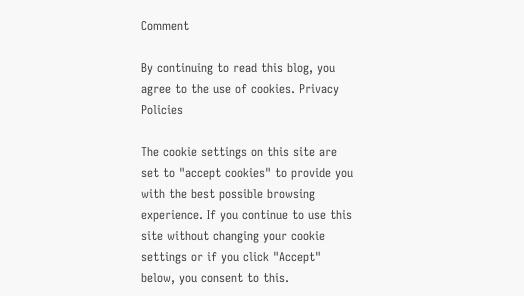Comment

By continuing to read this blog, you agree to the use of cookies. Privacy Policies

The cookie settings on this site are set to "accept cookies" to provide you with the best possible browsing experience. If you continue to use this site without changing your cookie settings or if you click "Accept" below, you consent to this.